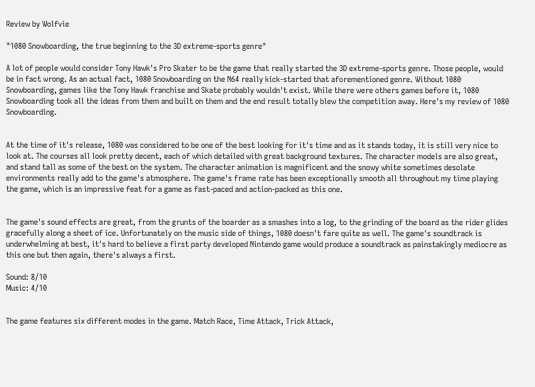Review by Wolfvie

"1080 Snowboarding, the true beginning to the 3D extreme-sports genre"

A lot of people would consider Tony Hawk's Pro Skater to be the game that really started the 3D extreme-sports genre. Those people, would be in fact wrong. As an actual fact, 1080 Snowboarding on the N64 really kick-started that aforementioned genre. Without 1080 Snowboarding, games like the Tony Hawk franchise and Skate probably wouldn't exist. While there were others games before it, 1080 Snowboarding took all the ideas from them and built on them and the end result totally blew the competition away. Here's my review of 1080 Snowboarding.


At the time of it's release, 1080 was considered to be one of the best looking for it's time and as it stands today, it is still very nice to look at. The courses all look pretty decent, each of which detailed with great background textures. The character models are also great, and stand tall as some of the best on the system. The character animation is magnificent and the snowy white sometimes desolate environments really add to the game's atmosphere. The game's frame rate has been exceptionally smooth all throughout my time playing the game, which is an impressive feat for a game as fast-paced and action-packed as this one.


The game's sound effects are great, from the grunts of the boarder as a smashes into a log, to the grinding of the board as the rider glides gracefully along a sheet of ice. Unfortunately on the music side of things, 1080 doesn't fare quite as well. The game's soundtrack is underwhelming at best, it's hard to believe a first party developed Nintendo game would produce a soundtrack as painstakingly mediocre as this one but then again, there's always a first.

Sound: 8/10
Music: 4/10


The game features six different modes in the game. Match Race, Time Attack, Trick Attack,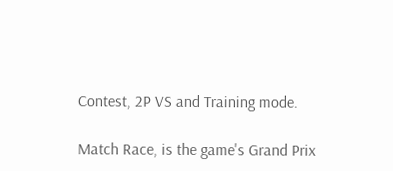Contest, 2P VS and Training mode.

Match Race, is the game's Grand Prix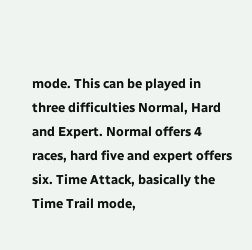mode. This can be played in three difficulties Normal, Hard and Expert. Normal offers 4 races, hard five and expert offers six. Time Attack, basically the Time Trail mode,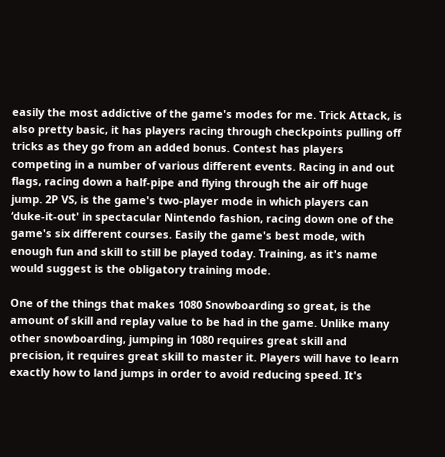easily the most addictive of the game's modes for me. Trick Attack, is also pretty basic, it has players racing through checkpoints pulling off tricks as they go from an added bonus. Contest has players competing in a number of various different events. Racing in and out flags, racing down a half-pipe and flying through the air off huge jump. 2P VS, is the game's two-player mode in which players can ‘duke-it-out' in spectacular Nintendo fashion, racing down one of the game's six different courses. Easily the game's best mode, with enough fun and skill to still be played today. Training, as it's name would suggest is the obligatory training mode.

One of the things that makes 1080 Snowboarding so great, is the amount of skill and replay value to be had in the game. Unlike many other snowboarding, jumping in 1080 requires great skill and precision, it requires great skill to master it. Players will have to learn exactly how to land jumps in order to avoid reducing speed. It's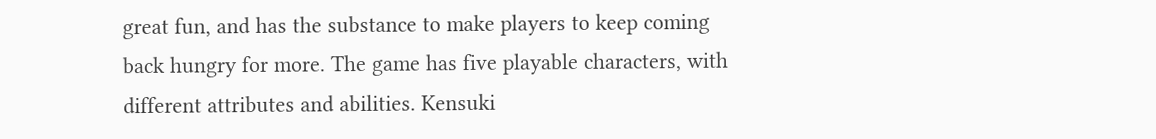great fun, and has the substance to make players to keep coming back hungry for more. The game has five playable characters, with different attributes and abilities. Kensuki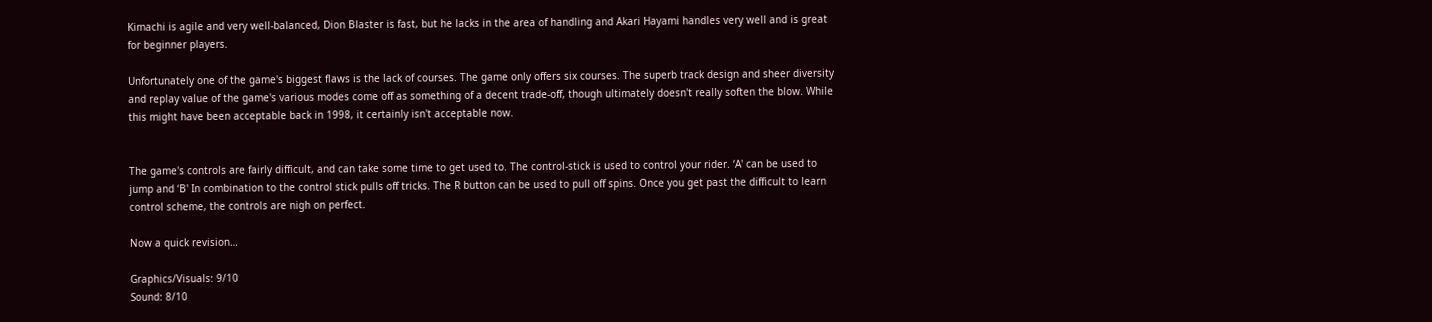Kimachi is agile and very well-balanced, Dion Blaster is fast, but he lacks in the area of handling and Akari Hayami handles very well and is great for beginner players.

Unfortunately one of the game's biggest flaws is the lack of courses. The game only offers six courses. The superb track design and sheer diversity and replay value of the game's various modes come off as something of a decent trade-off, though ultimately doesn't really soften the blow. While this might have been acceptable back in 1998, it certainly isn't acceptable now.


The game's controls are fairly difficult, and can take some time to get used to. The control-stick is used to control your rider. ‘A' can be used to jump and ‘B' In combination to the control stick pulls off tricks. The R button can be used to pull off spins. Once you get past the difficult to learn control scheme, the controls are nigh on perfect.

Now a quick revision…

Graphics/Visuals: 9/10
Sound: 8/10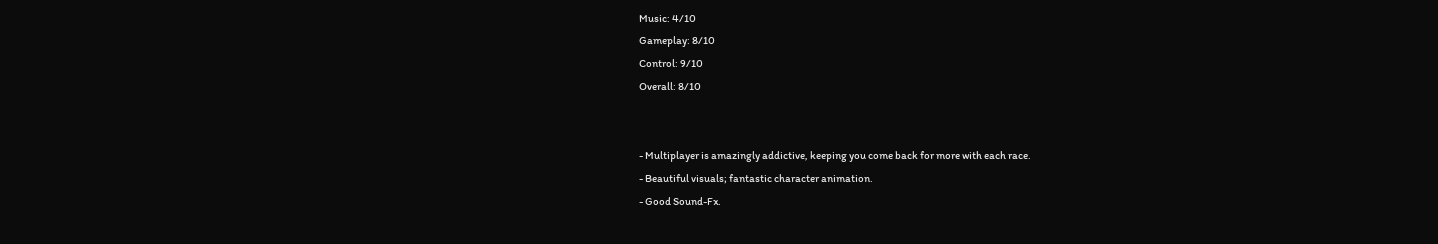Music: 4/10
Gameplay: 8/10
Control: 9/10
Overall: 8/10


- Multiplayer is amazingly addictive, keeping you come back for more with each race.
- Beautiful visuals; fantastic character animation.
- Good Sound-Fx.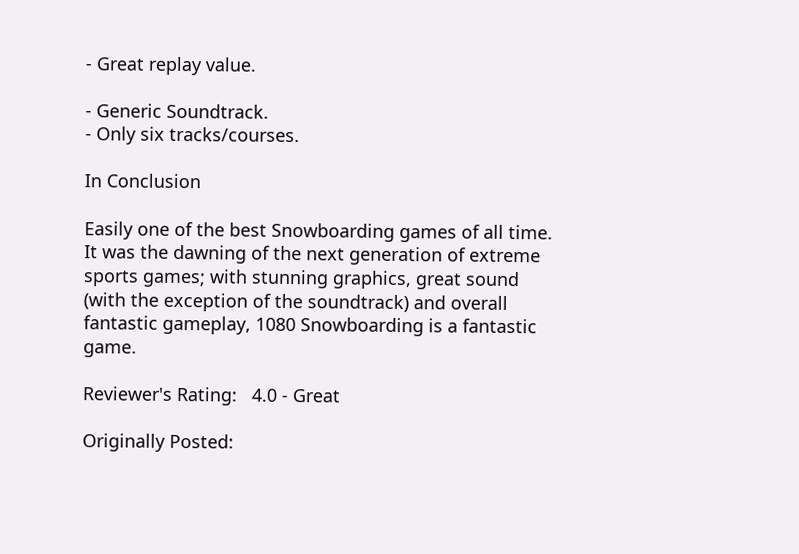- Great replay value.

- Generic Soundtrack.
- Only six tracks/courses.

In Conclusion

Easily one of the best Snowboarding games of all time. It was the dawning of the next generation of extreme sports games; with stunning graphics, great sound (with the exception of the soundtrack) and overall fantastic gameplay, 1080 Snowboarding is a fantastic game.

Reviewer's Rating:   4.0 - Great

Originally Posted: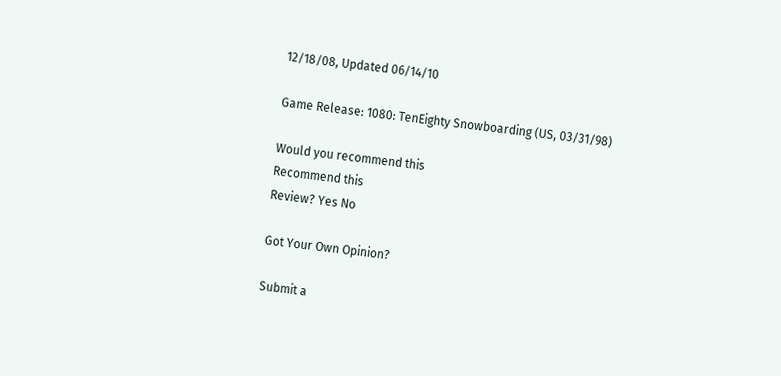12/18/08, Updated 06/14/10

Game Release: 1080: TenEighty Snowboarding (US, 03/31/98)

Would you recommend this
Recommend this
Review? Yes No

Got Your Own Opinion?

Submit a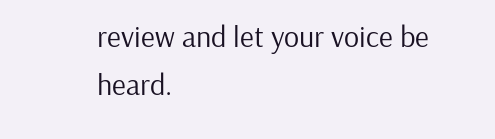review and let your voice be heard.